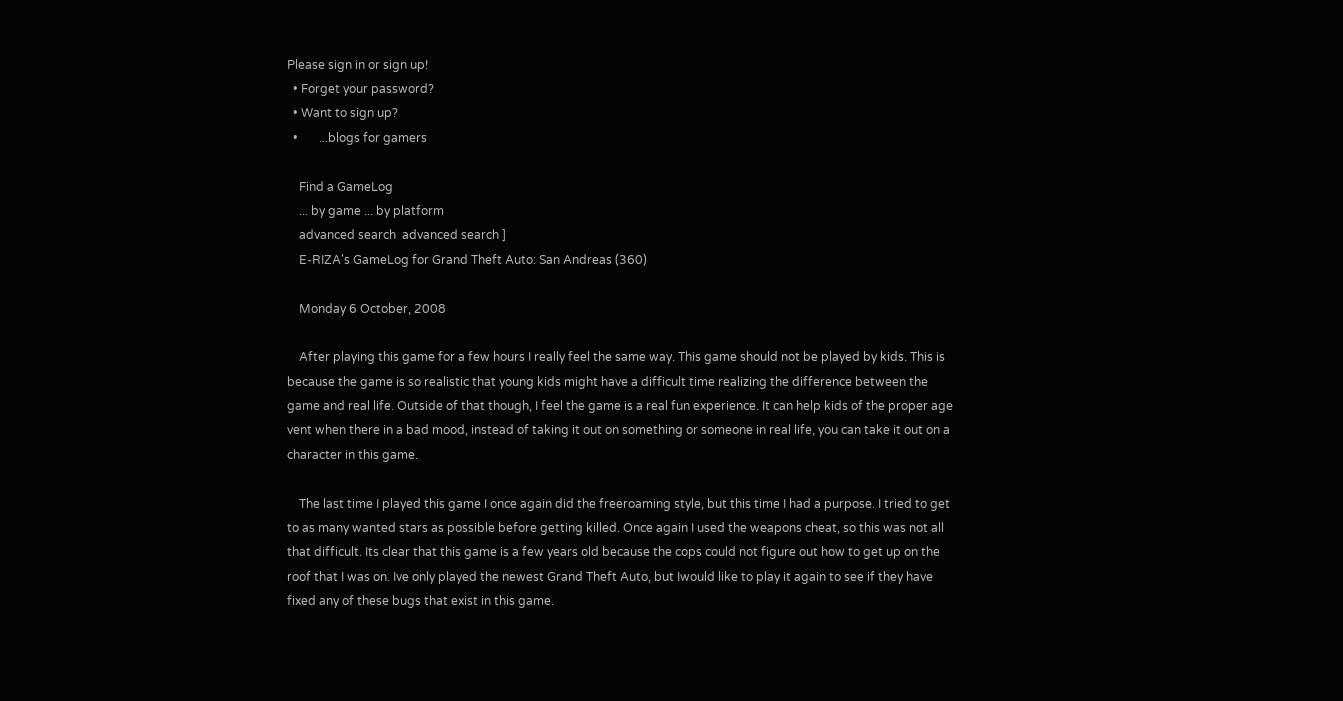Please sign in or sign up!
  • Forget your password?
  • Want to sign up?
  •       ...blogs for gamers

    Find a GameLog
    ... by game ... by platform
    advanced search  advanced search ]
    E-RIZA's GameLog for Grand Theft Auto: San Andreas (360)

    Monday 6 October, 2008

    After playing this game for a few hours I really feel the same way. This game should not be played by kids. This is because the game is so realistic that young kids might have a difficult time realizing the difference between the game and real life. Outside of that though, I feel the game is a real fun experience. It can help kids of the proper age vent when there in a bad mood, instead of taking it out on something or someone in real life, you can take it out on a character in this game.

    The last time I played this game I once again did the freeroaming style, but this time I had a purpose. I tried to get to as many wanted stars as possible before getting killed. Once again I used the weapons cheat, so this was not all that difficult. Its clear that this game is a few years old because the cops could not figure out how to get up on the roof that I was on. Ive only played the newest Grand Theft Auto, but Iwould like to play it again to see if they have fixed any of these bugs that exist in this game.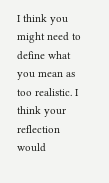I think you might need to define what you mean as too realistic. I think your reflection would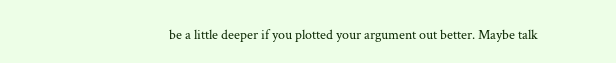be a little deeper if you plotted your argument out better. Maybe talk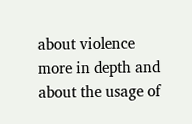about violence more in depth and about the usage of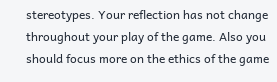stereotypes. Your reflection has not change throughout your play of the game. Also you should focus more on the ethics of the game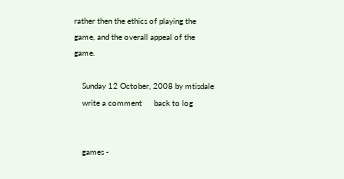rather then the ethics of playing the game, and the overall appeal of the game.

    Sunday 12 October, 2008 by mtisdale
    write a comment      back to log


    games -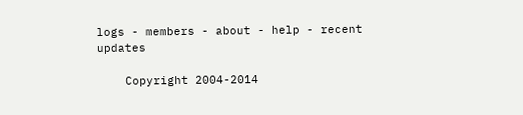logs - members - about - help - recent updates

    Copyright 2004-2014